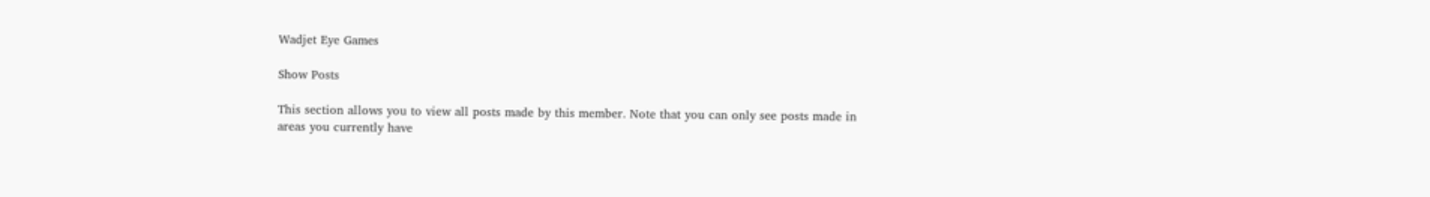Wadjet Eye Games

Show Posts

This section allows you to view all posts made by this member. Note that you can only see posts made in areas you currently have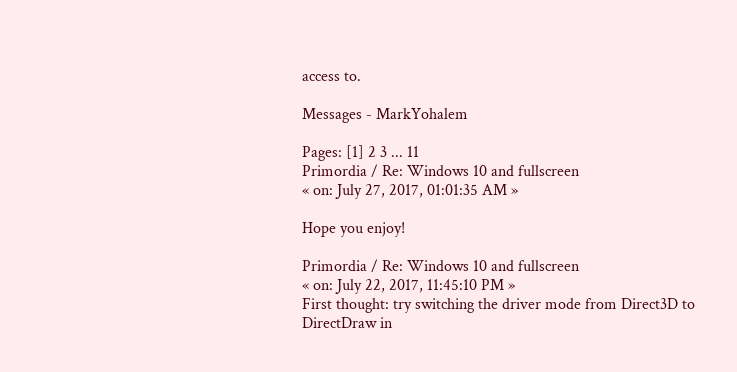access to.

Messages - MarkYohalem

Pages: [1] 2 3 ... 11
Primordia / Re: Windows 10 and fullscreen
« on: July 27, 2017, 01:01:35 AM »

Hope you enjoy!

Primordia / Re: Windows 10 and fullscreen
« on: July 22, 2017, 11:45:10 PM »
First thought: try switching the driver mode from Direct3D to DirectDraw in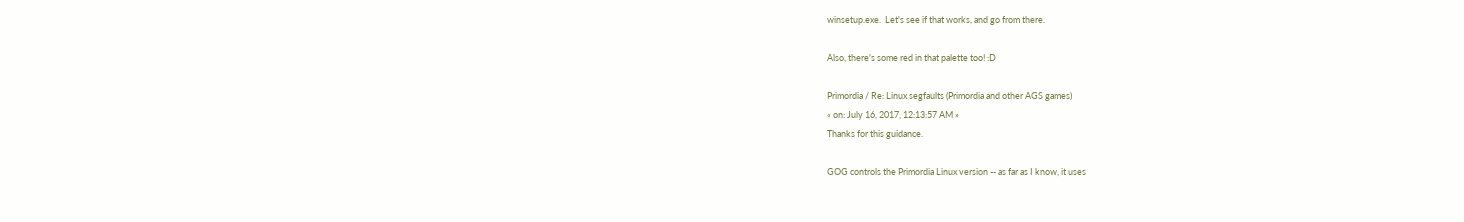winsetup.exe.  Let's see if that works, and go from there.

Also, there's some red in that palette too! :D

Primordia / Re: Linux segfaults (Primordia and other AGS games)
« on: July 16, 2017, 12:13:57 AM »
Thanks for this guidance.

GOG controls the Primordia Linux version -- as far as I know, it uses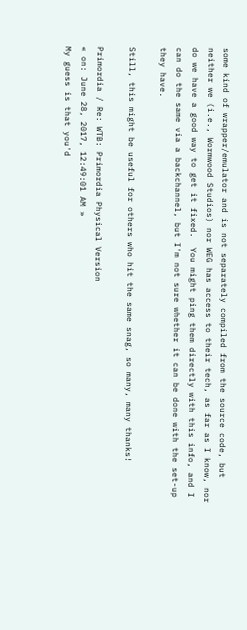some kind of wrapper/emulator and is not separately compiled from the source code, but neither we (i.e., Wormwood Studios) nor WEG has access to their tech, as far as I know, nor do we have a good way to get it fixed.  You might ping them directly with this info, and I can do the same via a backchannel, but I'm not sure whether it can be done with the set-up they have.

Still, this might be useful for others who hit the same snag, so many, many thanks!

Primordia / Re: WTB: Primordia Physical Version
« on: June 28, 2017, 12:49:01 AM »
My guess is that you'd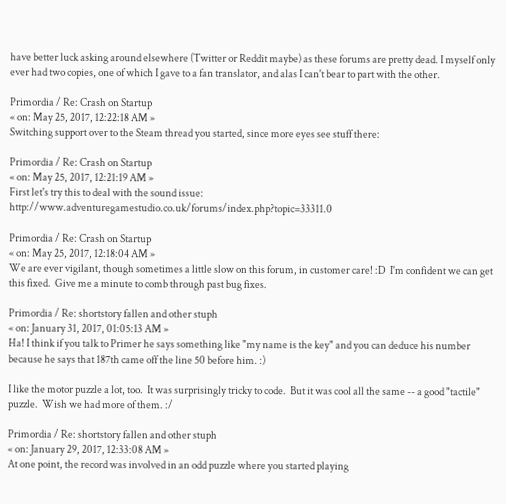have better luck asking around elsewhere (Twitter or Reddit maybe) as these forums are pretty dead. I myself only ever had two copies, one of which I gave to a fan translator, and alas I can't bear to part with the other.

Primordia / Re: Crash on Startup
« on: May 25, 2017, 12:22:18 AM »
Switching support over to the Steam thread you started, since more eyes see stuff there:

Primordia / Re: Crash on Startup
« on: May 25, 2017, 12:21:19 AM »
First let's try this to deal with the sound issue: http://www.adventuregamestudio.co.uk/forums/index.php?topic=33311.0

Primordia / Re: Crash on Startup
« on: May 25, 2017, 12:18:04 AM »
We are ever vigilant, though sometimes a little slow on this forum, in customer care! :D  I'm confident we can get this fixed.  Give me a minute to comb through past bug fixes.

Primordia / Re: shortstory fallen and other stuph
« on: January 31, 2017, 01:05:13 AM »
Ha! I think if you talk to Primer he says something like "my name is the key" and you can deduce his number because he says that 187th came off the line 50 before him. :)

I like the motor puzzle a lot, too.  It was surprisingly tricky to code.  But it was cool all the same -- a good "tactile" puzzle.  Wish we had more of them. :/

Primordia / Re: shortstory fallen and other stuph
« on: January 29, 2017, 12:33:08 AM »
At one point, the record was involved in an odd puzzle where you started playing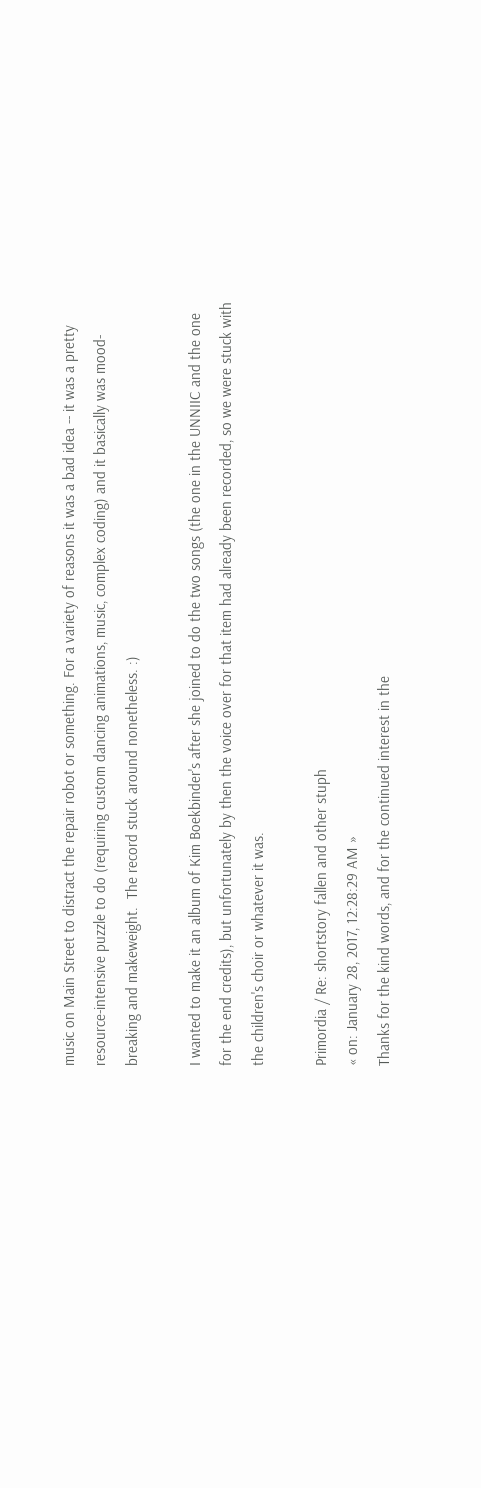music on Main Street to distract the repair robot or something. For a variety of reasons it was a bad idea -- it was a pretty resource-intensive puzzle to do (requiring custom dancing animations, music, complex coding) and it basically was mood-breaking and makeweight.  The record stuck around nonetheless. :)

I wanted to make it an album of Kim Boekbinder's after she joined to do the two songs (the one in the UNNIIC and the one for the end credits), but unfortunately by then the voice over for that item had already been recorded, so we were stuck with the children's choir or whatever it was.

Primordia / Re: shortstory fallen and other stuph
« on: January 28, 2017, 12:28:29 AM »
Thanks for the kind words, and for the continued interest in the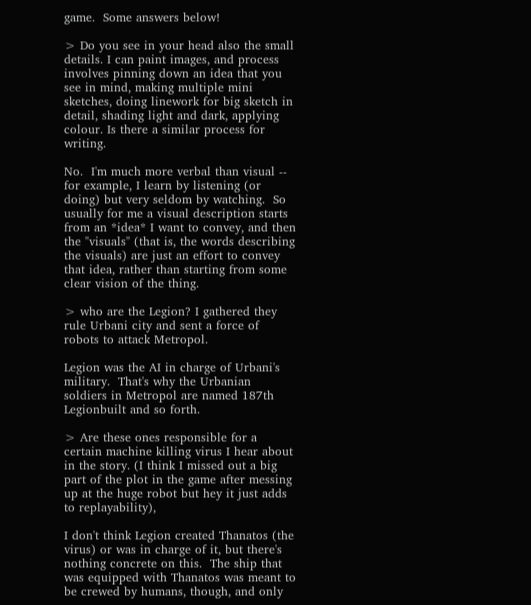game.  Some answers below!

> Do you see in your head also the small details. I can paint images, and process involves pinning down an idea that you see in mind, making multiple mini sketches, doing linework for big sketch in detail, shading light and dark, applying colour. Is there a similar process for writing.

No.  I'm much more verbal than visual -- for example, I learn by listening (or doing) but very seldom by watching.  So usually for me a visual description starts from an *idea* I want to convey, and then the "visuals" (that is, the words describing the visuals) are just an effort to convey that idea, rather than starting from some clear vision of the thing.

> who are the Legion? I gathered they rule Urbani city and sent a force of robots to attack Metropol.

Legion was the AI in charge of Urbani's military.  That's why the Urbanian soldiers in Metropol are named 187th Legionbuilt and so forth.

> Are these ones responsible for a certain machine killing virus I hear about in the story. (I think I missed out a big part of the plot in the game after messing up at the huge robot but hey it just adds to replayability),

I don't think Legion created Thanatos (the virus) or was in charge of it, but there's nothing concrete on this.  The ship that was equipped with Thanatos was meant to be crewed by humans, though, and only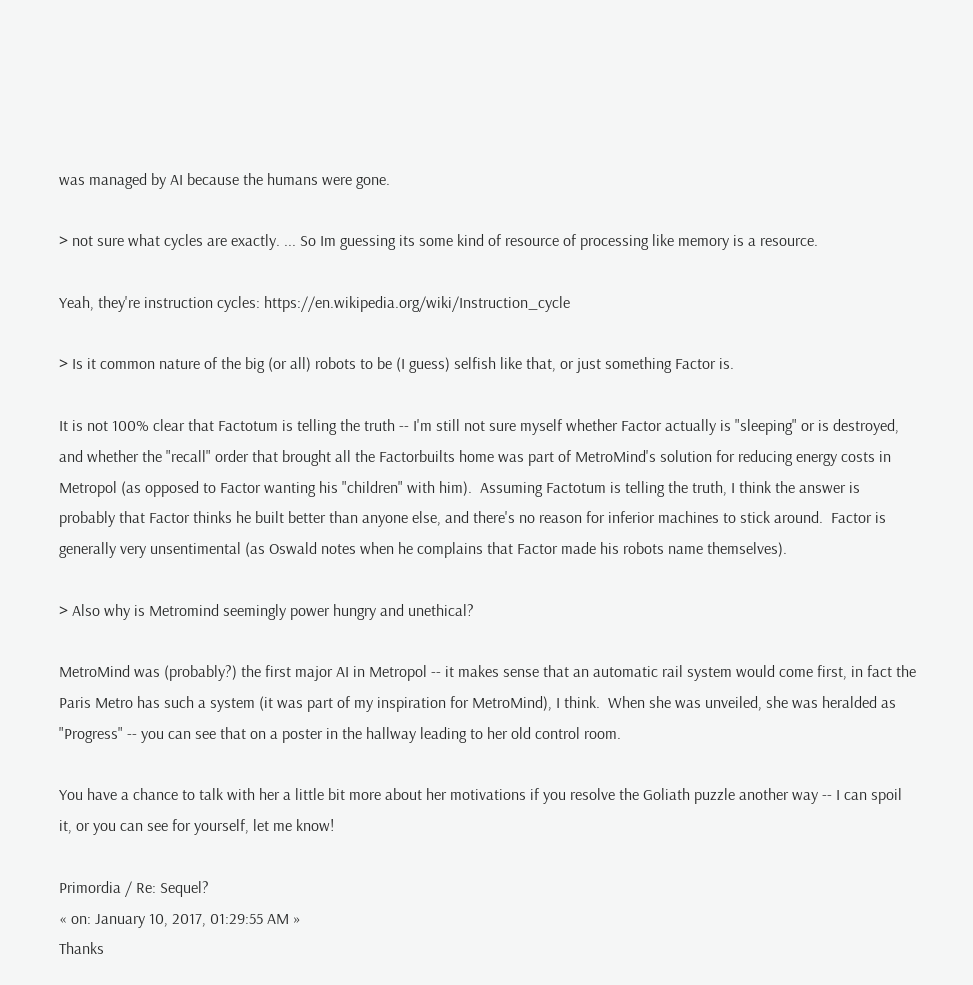was managed by AI because the humans were gone.

> not sure what cycles are exactly. ... So Im guessing its some kind of resource of processing like memory is a resource.

Yeah, they're instruction cycles: https://en.wikipedia.org/wiki/Instruction_cycle

> Is it common nature of the big (or all) robots to be (I guess) selfish like that, or just something Factor is.

It is not 100% clear that Factotum is telling the truth -- I'm still not sure myself whether Factor actually is "sleeping" or is destroyed, and whether the "recall" order that brought all the Factorbuilts home was part of MetroMind's solution for reducing energy costs in Metropol (as opposed to Factor wanting his "children" with him).  Assuming Factotum is telling the truth, I think the answer is probably that Factor thinks he built better than anyone else, and there's no reason for inferior machines to stick around.  Factor is generally very unsentimental (as Oswald notes when he complains that Factor made his robots name themselves).

> Also why is Metromind seemingly power hungry and unethical?

MetroMind was (probably?) the first major AI in Metropol -- it makes sense that an automatic rail system would come first, in fact the Paris Metro has such a system (it was part of my inspiration for MetroMind), I think.  When she was unveiled, she was heralded as "Progress" -- you can see that on a poster in the hallway leading to her old control room.

You have a chance to talk with her a little bit more about her motivations if you resolve the Goliath puzzle another way -- I can spoil it, or you can see for yourself, let me know!

Primordia / Re: Sequel?
« on: January 10, 2017, 01:29:55 AM »
Thanks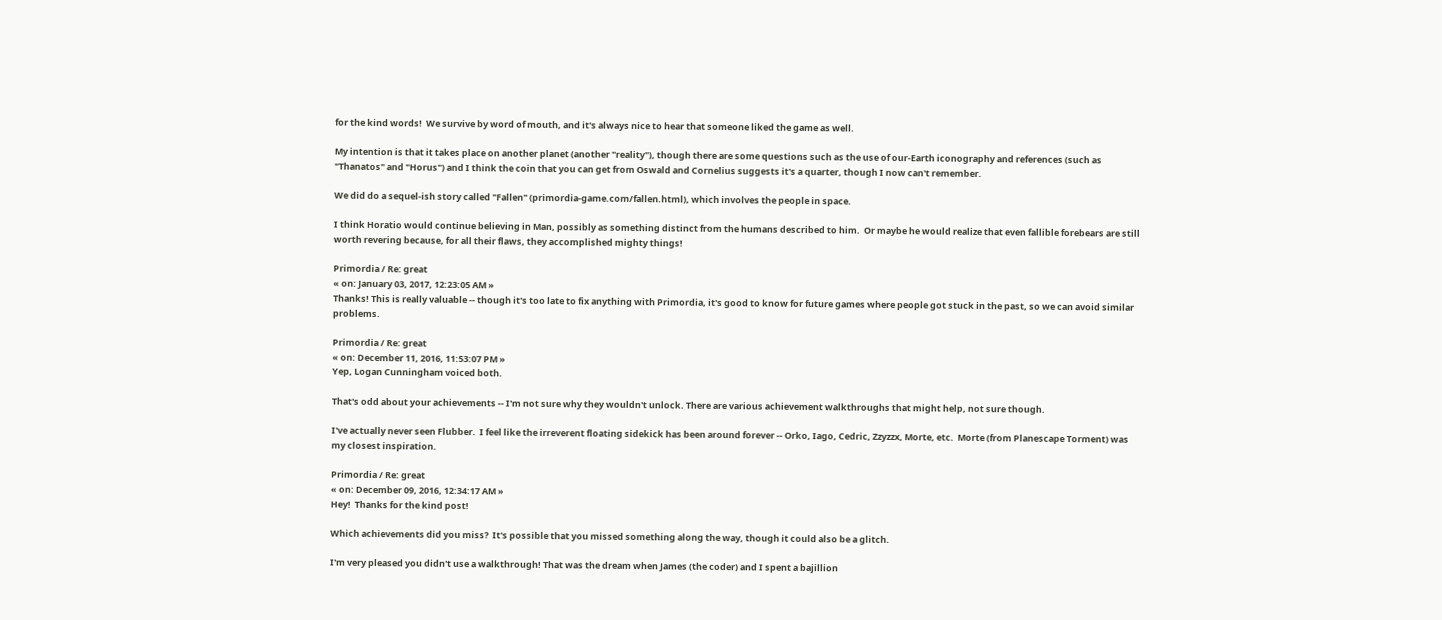for the kind words!  We survive by word of mouth, and it's always nice to hear that someone liked the game as well.

My intention is that it takes place on another planet (another "reality"), though there are some questions such as the use of our-Earth iconography and references (such as "Thanatos" and "Horus") and I think the coin that you can get from Oswald and Cornelius suggests it's a quarter, though I now can't remember.

We did do a sequel-ish story called "Fallen" (primordia-game.com/fallen.html), which involves the people in space.

I think Horatio would continue believing in Man, possibly as something distinct from the humans described to him.  Or maybe he would realize that even fallible forebears are still worth revering because, for all their flaws, they accomplished mighty things!

Primordia / Re: great
« on: January 03, 2017, 12:23:05 AM »
Thanks! This is really valuable -- though it's too late to fix anything with Primordia, it's good to know for future games where people got stuck in the past, so we can avoid similar problems.

Primordia / Re: great
« on: December 11, 2016, 11:53:07 PM »
Yep, Logan Cunningham voiced both.

That's odd about your achievements -- I'm not sure why they wouldn't unlock. There are various achievement walkthroughs that might help, not sure though.

I've actually never seen Flubber.  I feel like the irreverent floating sidekick has been around forever -- Orko, Iago, Cedric, Zzyzzx, Morte, etc.  Morte (from Planescape Torment) was my closest inspiration.

Primordia / Re: great
« on: December 09, 2016, 12:34:17 AM »
Hey!  Thanks for the kind post!

Which achievements did you miss?  It's possible that you missed something along the way, though it could also be a glitch.

I'm very pleased you didn't use a walkthrough! That was the dream when James (the coder) and I spent a bajillion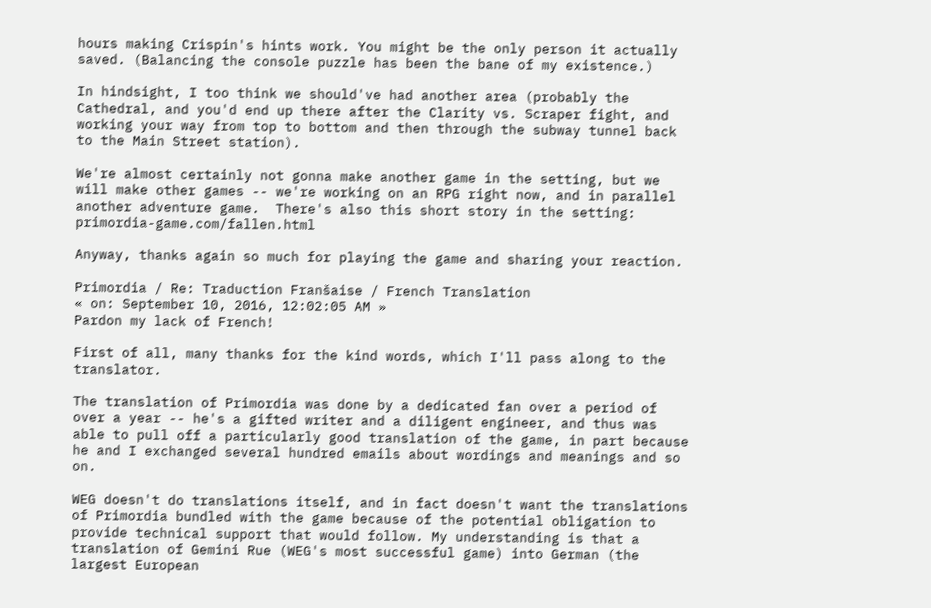hours making Crispin's hints work. You might be the only person it actually saved. (Balancing the console puzzle has been the bane of my existence.)

In hindsight, I too think we should've had another area (probably the Cathedral, and you'd end up there after the Clarity vs. Scraper fight, and working your way from top to bottom and then through the subway tunnel back to the Main Street station).

We're almost certainly not gonna make another game in the setting, but we will make other games -- we're working on an RPG right now, and in parallel another adventure game.  There's also this short story in the setting: primordia-game.com/fallen.html

Anyway, thanks again so much for playing the game and sharing your reaction.

Primordia / Re: Traduction Franšaise / French Translation
« on: September 10, 2016, 12:02:05 AM »
Pardon my lack of French!

First of all, many thanks for the kind words, which I'll pass along to the translator.

The translation of Primordia was done by a dedicated fan over a period of over a year -- he's a gifted writer and a diligent engineer, and thus was able to pull off a particularly good translation of the game, in part because he and I exchanged several hundred emails about wordings and meanings and so on.

WEG doesn't do translations itself, and in fact doesn't want the translations of Primordia bundled with the game because of the potential obligation to provide technical support that would follow. My understanding is that a translation of Gemini Rue (WEG's most successful game) into German (the largest European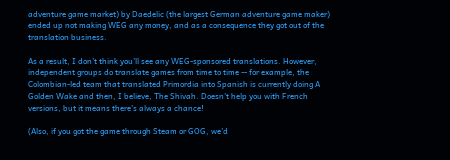adventure game market) by Daedelic (the largest German adventure game maker) ended up not making WEG any money, and as a consequence they got out of the translation business.

As a result, I don't think you'll see any WEG-sponsored translations. However, independent groups do translate games from time to time -- for example, the Colombian-led team that translated Primordia into Spanish is currently doing A Golden Wake and then, I believe, The Shivah. Doesn't help you with French versions, but it means there's always a chance!

(Also, if you got the game through Steam or GOG, we'd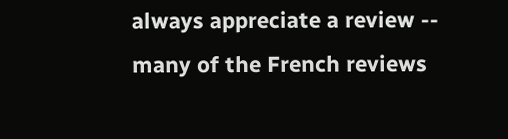always appreciate a review -- many of the French reviews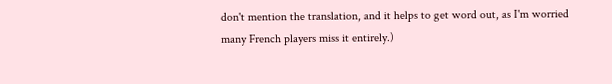don't mention the translation, and it helps to get word out, as I'm worried many French players miss it entirely.)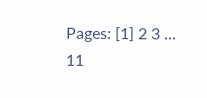Pages: [1] 2 3 ... 11